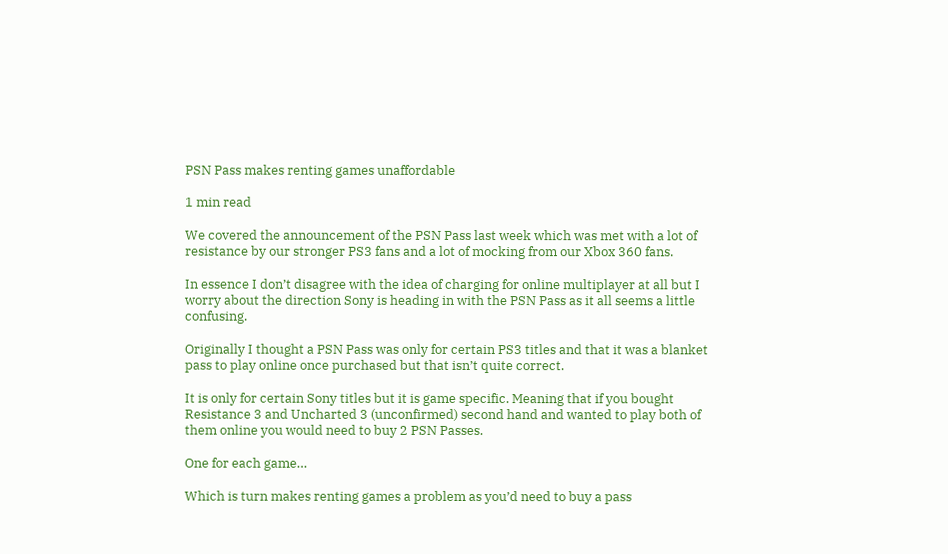PSN Pass makes renting games unaffordable

1 min read

We covered the announcement of the PSN Pass last week which was met with a lot of resistance by our stronger PS3 fans and a lot of mocking from our Xbox 360 fans.

In essence I don’t disagree with the idea of charging for online multiplayer at all but I worry about the direction Sony is heading in with the PSN Pass as it all seems a little confusing.

Originally I thought a PSN Pass was only for certain PS3 titles and that it was a blanket pass to play online once purchased but that isn’t quite correct.

It is only for certain Sony titles but it is game specific. Meaning that if you bought Resistance 3 and Uncharted 3 (unconfirmed) second hand and wanted to play both of them online you would need to buy 2 PSN Passes.

One for each game…

Which is turn makes renting games a problem as you’d need to buy a pass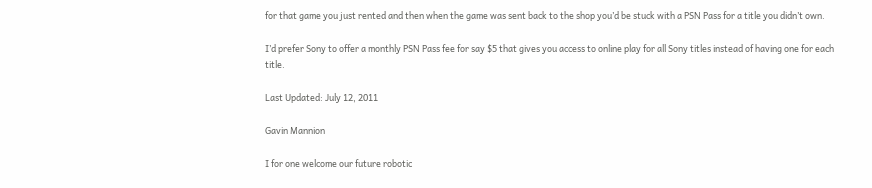for that game you just rented and then when the game was sent back to the shop you’d be stuck with a PSN Pass for a title you didn’t own.

I’d prefer Sony to offer a monthly PSN Pass fee for say $5 that gives you access to online play for all Sony titles instead of having one for each title.

Last Updated: July 12, 2011

Gavin Mannion

I for one welcome our future robotic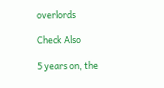overlords

Check Also

5 years on, the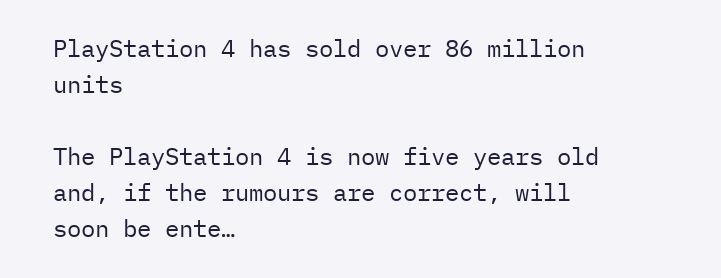PlayStation 4 has sold over 86 million units

The PlayStation 4 is now five years old and, if the rumours are correct, will soon be ente…